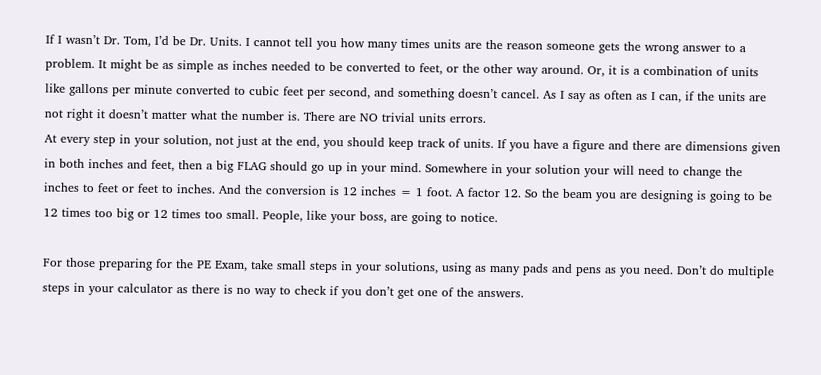If I wasn’t Dr. Tom, I’d be Dr. Units. I cannot tell you how many times units are the reason someone gets the wrong answer to a problem. It might be as simple as inches needed to be converted to feet, or the other way around. Or, it is a combination of units like gallons per minute converted to cubic feet per second, and something doesn’t cancel. As I say as often as I can, if the units are not right it doesn’t matter what the number is. There are NO trivial units errors.
At every step in your solution, not just at the end, you should keep track of units. If you have a figure and there are dimensions given in both inches and feet, then a big FLAG should go up in your mind. Somewhere in your solution your will need to change the inches to feet or feet to inches. And the conversion is 12 inches = 1 foot. A factor 12. So the beam you are designing is going to be 12 times too big or 12 times too small. People, like your boss, are going to notice.

For those preparing for the PE Exam, take small steps in your solutions, using as many pads and pens as you need. Don’t do multiple steps in your calculator as there is no way to check if you don’t get one of the answers.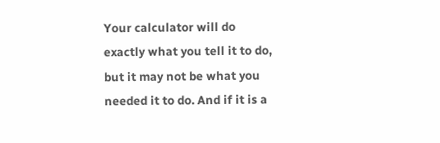Your calculator will do exactly what you tell it to do, but it may not be what you needed it to do. And if it is a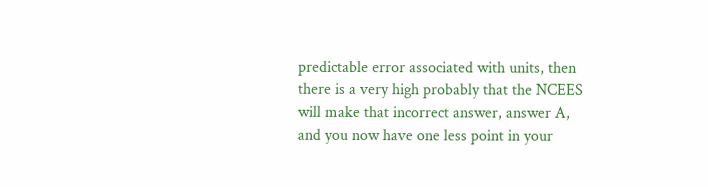predictable error associated with units, then there is a very high probably that the NCEES will make that incorrect answer, answer A, and you now have one less point in your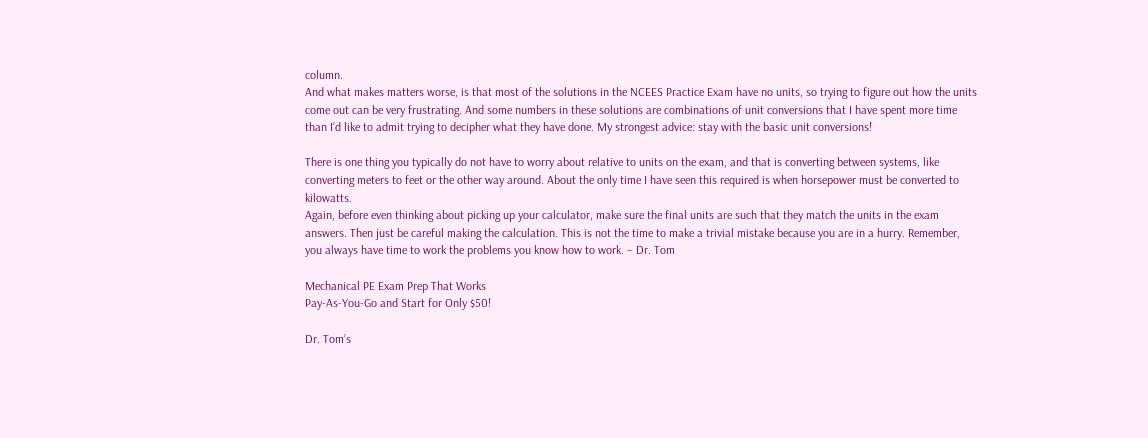column.
And what makes matters worse, is that most of the solutions in the NCEES Practice Exam have no units, so trying to figure out how the units come out can be very frustrating. And some numbers in these solutions are combinations of unit conversions that I have spent more time than I’d like to admit trying to decipher what they have done. My strongest advice: stay with the basic unit conversions!

There is one thing you typically do not have to worry about relative to units on the exam, and that is converting between systems, like converting meters to feet or the other way around. About the only time I have seen this required is when horsepower must be converted to kilowatts.
Again, before even thinking about picking up your calculator, make sure the final units are such that they match the units in the exam answers. Then just be careful making the calculation. This is not the time to make a trivial mistake because you are in a hurry. Remember, you always have time to work the problems you know how to work. – Dr. Tom

Mechanical PE Exam Prep That Works
Pay-As-You-Go and Start for Only $50!

Dr. Tom’s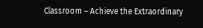Classroom – Achieve the Extraordinary